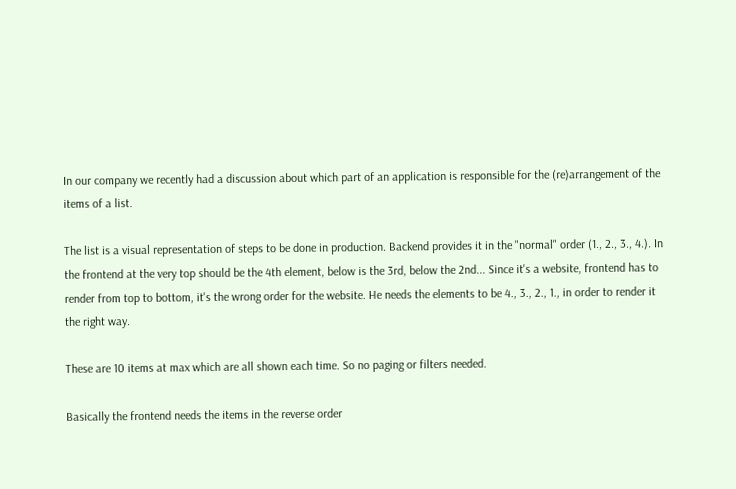In our company we recently had a discussion about which part of an application is responsible for the (re)arrangement of the items of a list.

The list is a visual representation of steps to be done in production. Backend provides it in the "normal" order (1., 2., 3., 4.). In the frontend at the very top should be the 4th element, below is the 3rd, below the 2nd... Since it's a website, frontend has to render from top to bottom, it's the wrong order for the website. He needs the elements to be 4., 3., 2., 1., in order to render it the right way.

These are 10 items at max which are all shown each time. So no paging or filters needed.

Basically the frontend needs the items in the reverse order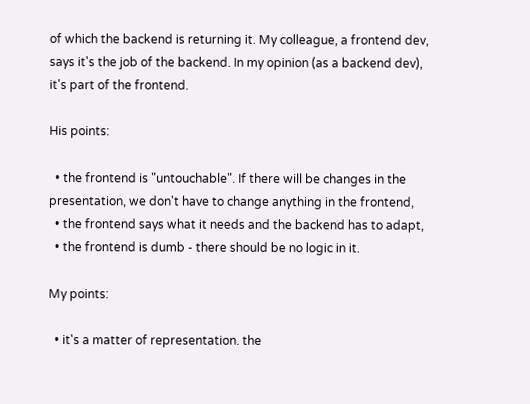of which the backend is returning it. My colleague, a frontend dev, says it's the job of the backend. In my opinion (as a backend dev), it's part of the frontend.

His points:

  • the frontend is "untouchable". If there will be changes in the presentation, we don't have to change anything in the frontend,
  • the frontend says what it needs and the backend has to adapt,
  • the frontend is dumb - there should be no logic in it.

My points:

  • it's a matter of representation. the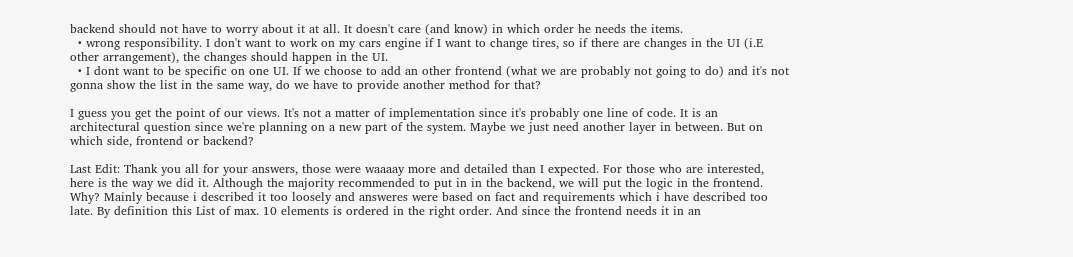backend should not have to worry about it at all. It doesn't care (and know) in which order he needs the items.
  • wrong responsibility. I don't want to work on my cars engine if I want to change tires, so if there are changes in the UI (i.E other arrangement), the changes should happen in the UI.
  • I dont want to be specific on one UI. If we choose to add an other frontend (what we are probably not going to do) and it's not gonna show the list in the same way, do we have to provide another method for that?

I guess you get the point of our views. It's not a matter of implementation since it's probably one line of code. It is an architectural question since we're planning on a new part of the system. Maybe we just need another layer in between. But on which side, frontend or backend?

Last Edit: Thank you all for your answers, those were waaaay more and detailed than I expected. For those who are interested, here is the way we did it. Although the majority recommended to put in in the backend, we will put the logic in the frontend. Why? Mainly because i described it too loosely and answeres were based on fact and requirements which i have described too late. By definition this List of max. 10 elements is ordered in the right order. And since the frontend needs it in an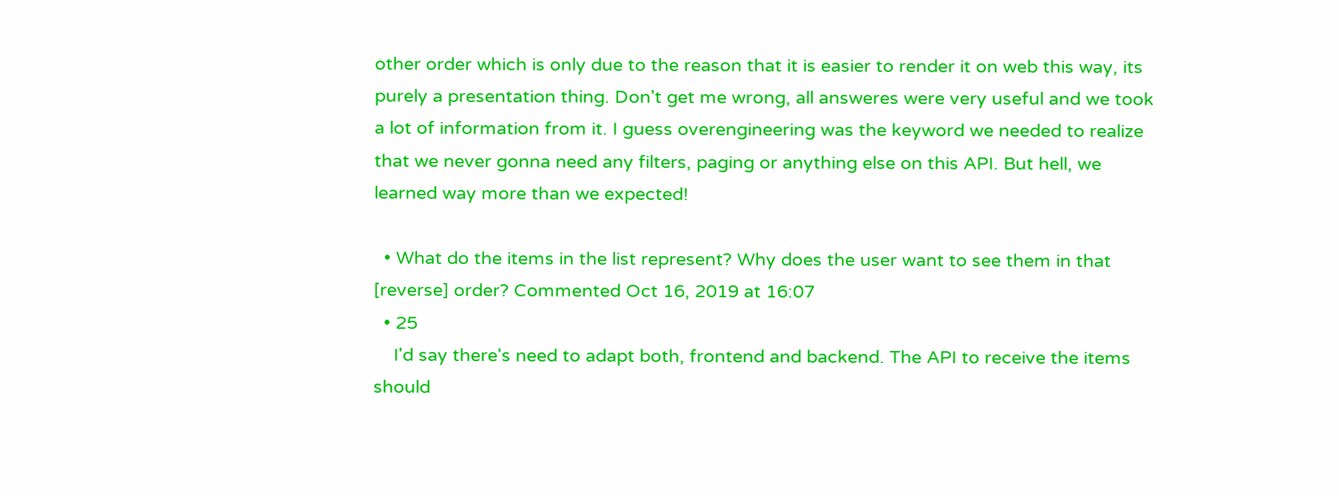other order which is only due to the reason that it is easier to render it on web this way, its purely a presentation thing. Don't get me wrong, all answeres were very useful and we took a lot of information from it. I guess overengineering was the keyword we needed to realize that we never gonna need any filters, paging or anything else on this API. But hell, we learned way more than we expected!

  • What do the items in the list represent? Why does the user want to see them in that [reverse] order? Commented Oct 16, 2019 at 16:07
  • 25
    I'd say there's need to adapt both, frontend and backend. The API to receive the items should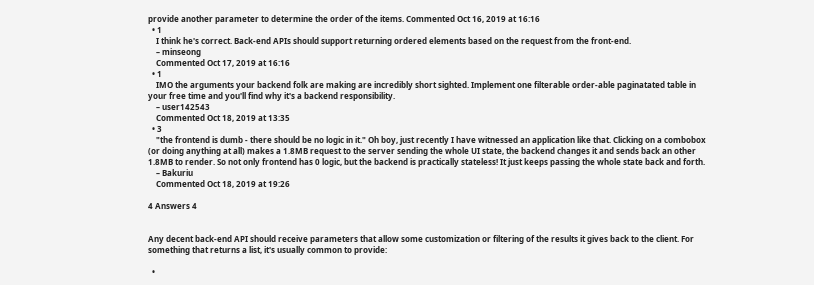provide another parameter to determine the order of the items. Commented Oct 16, 2019 at 16:16
  • 1
    I think he's correct. Back-end APIs should support returning ordered elements based on the request from the front-end.
    – minseong
    Commented Oct 17, 2019 at 16:16
  • 1
    IMO the arguments your backend folk are making are incredibly short sighted. Implement one filterable order-able paginatated table in your free time and you'll find why it's a backend responsibility.
    – user142543
    Commented Oct 18, 2019 at 13:35
  • 3
    "the frontend is dumb - there should be no logic in it." Oh boy, just recently I have witnessed an application like that. Clicking on a combobox (or doing anything at all) makes a 1.8MB request to the server sending the whole UI state, the backend changes it and sends back an other 1.8MB to render. So not only frontend has 0 logic, but the backend is practically stateless! It just keeps passing the whole state back and forth.
    – Bakuriu
    Commented Oct 18, 2019 at 19:26

4 Answers 4


Any decent back-end API should receive parameters that allow some customization or filtering of the results it gives back to the client. For something that returns a list, it's usually common to provide:

  •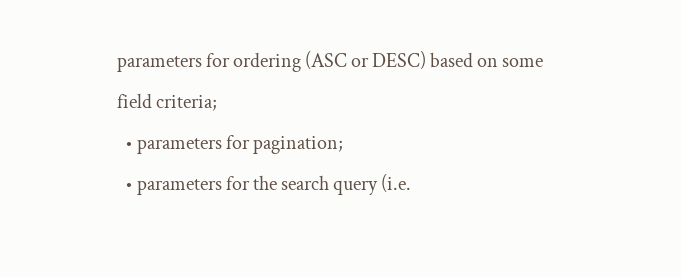parameters for ordering (ASC or DESC) based on some field criteria;
  • parameters for pagination;
  • parameters for the search query (i.e.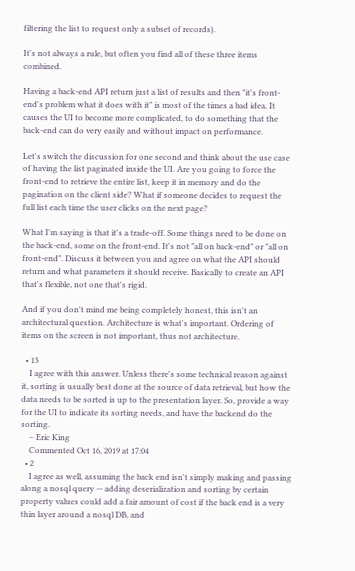filtering the list to request only a subset of records).

It's not always a rule, but often you find all of these three items combined.

Having a back-end API return just a list of results and then "it's front-end's problem what it does with it" is most of the times a bad idea. It causes the UI to become more complicated, to do something that the back-end can do very easily and without impact on performance.

Let's switch the discussion for one second and think about the use case of having the list paginated inside the UI. Are you going to force the front-end to retrieve the entire list, keep it in memory and do the pagination on the client side? What if someone decides to request the full list each time the user clicks on the next page?

What I'm saying is that it's a trade-off. Some things need to be done on the back-end, some on the front-end. It's not "all on back-end" or "all on front-end". Discuss it between you and agree on what the API should return and what parameters it should receive. Basically to create an API that's flexible, not one that's rigid.

And if you don't mind me being completely honest, this isn't an architectural question. Architecture is what's important. Ordering of items on the screen is not important, thus not architecture.

  • 13
    I agree with this answer. Unless there's some technical reason against it, sorting is usually best done at the source of data retrieval, but how the data needs to be sorted is up to the presentation layer. So, provide a way for the UI to indicate its sorting needs, and have the backend do the sorting.
    – Eric King
    Commented Oct 16, 2019 at 17:04
  • 2
    I agree as well, assuming the back end isn't simply making and passing along a nosql query -- adding deserialization and sorting by certain property values could add a fair amount of cost if the back end is a very thin layer around a nosql DB, and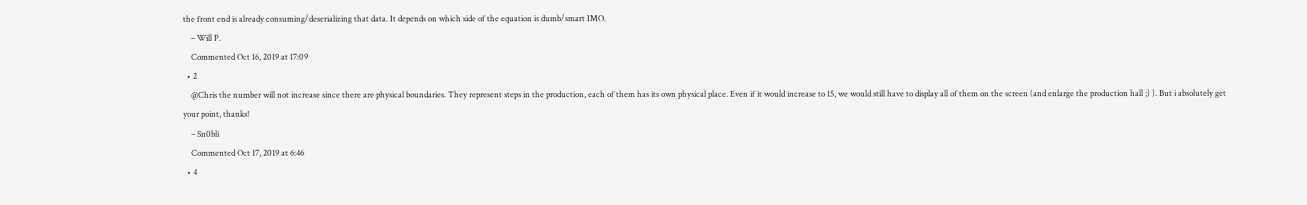the front end is already consuming/deserializing that data. It depends on which side of the equation is dumb/smart IMO.
    – Will P.
    Commented Oct 16, 2019 at 17:09
  • 2
    @Chris the number will not increase since there are physical boundaries. They represent steps in the production, each of them has its own physical place. Even if it would increase to 15, we would still have to display all of them on the screen (and enlarge the production hall ;) ). But i absolutely get your point, thanks!
    – Sn0bli
    Commented Oct 17, 2019 at 6:46
  • 4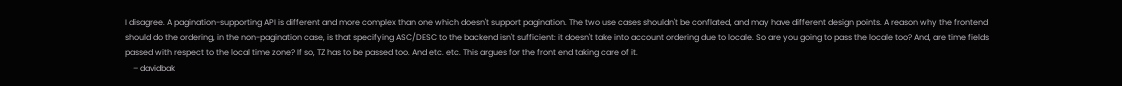I disagree. A pagination-supporting API is different and more complex than one which doesn't support pagination. The two use cases shouldn't be conflated, and may have different design points. A reason why the frontend should do the ordering, in the non-pagination case, is that specifying ASC/DESC to the backend isn't sufficient: it doesn't take into account ordering due to locale. So are you going to pass the locale too? And, are time fields passed with respect to the local time zone? If so, TZ has to be passed too. And etc. etc. This argues for the front end taking care of it.
    – davidbak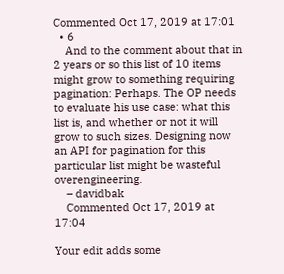Commented Oct 17, 2019 at 17:01
  • 6
    And to the comment about that in 2 years or so this list of 10 items might grow to something requiring pagination: Perhaps. The OP needs to evaluate his use case: what this list is, and whether or not it will grow to such sizes. Designing now an API for pagination for this particular list might be wasteful overengineering.
    – davidbak
    Commented Oct 17, 2019 at 17:04

Your edit adds some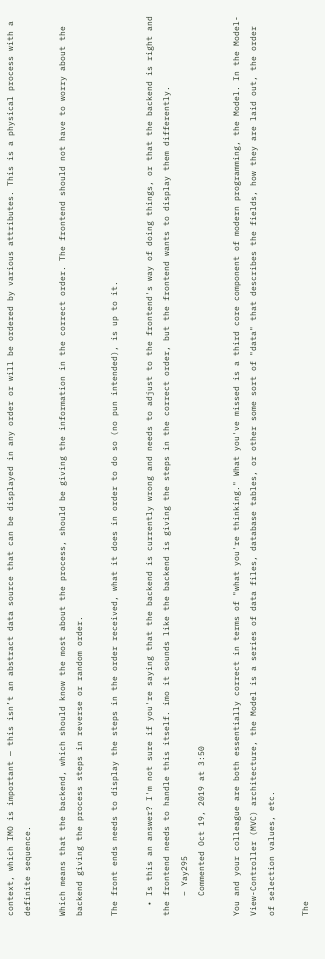context, which IMO is important — this isn’t an abstract data source that can be displayed in any order or will be ordered by various attributes. This is a physical process with a definite sequence.

Which means that the backend, which should know the most about the process, should be giving the information in the correct order. The frontend should not have to worry about the backend giving the process steps in reverse or random order.

The front ends needs to display the steps in the order received, what it does in order to do so (no pun intended), is up to it.

  • Is this an answer? I'm not sure if you're saying that the backend is currently wrong and needs to adjust to the frontend's way of doing things, or that the backend is right and the frontend needs to handle this itself. imo it sounds like the backend is giving the steps in the correct order, but the frontend wants to display them differently.
    – Yay295
    Commented Oct 19, 2019 at 3:50

You and your colleague are both essentially correct in terms of "what you're thinking." What you've missed is a third core component of modern programming, the Model. In the Model-View-Controller (MVC) architecture, the Model is a series of data files, database tables, or other some sort of "data" that describes the fields, how they are laid out, the order of selection values, etc.

The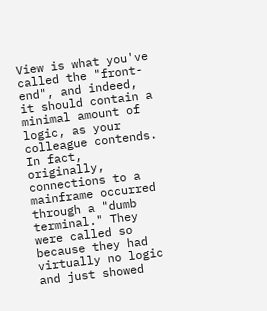View is what you've called the "front-end", and indeed, it should contain a minimal amount of logic, as your colleague contends. In fact, originally, connections to a mainframe occurred through a "dumb terminal." They were called so because they had virtually no logic and just showed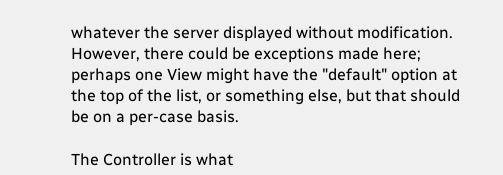whatever the server displayed without modification. However, there could be exceptions made here; perhaps one View might have the "default" option at the top of the list, or something else, but that should be on a per-case basis.

The Controller is what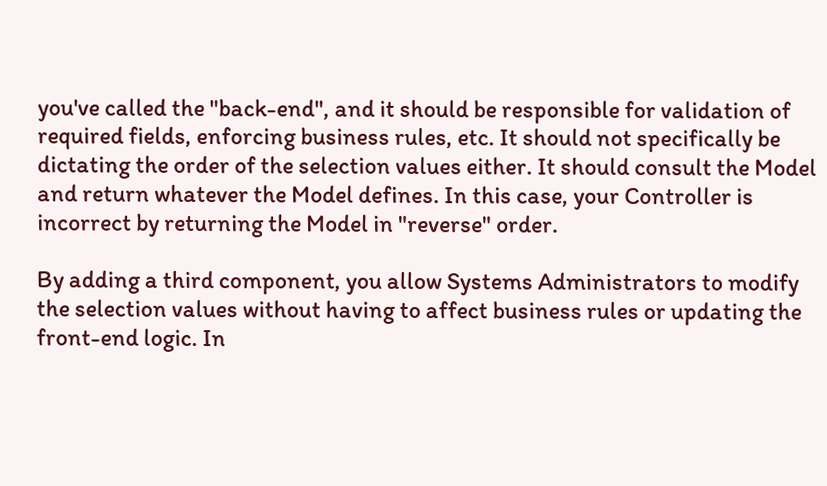you've called the "back-end", and it should be responsible for validation of required fields, enforcing business rules, etc. It should not specifically be dictating the order of the selection values either. It should consult the Model and return whatever the Model defines. In this case, your Controller is incorrect by returning the Model in "reverse" order.

By adding a third component, you allow Systems Administrators to modify the selection values without having to affect business rules or updating the front-end logic. In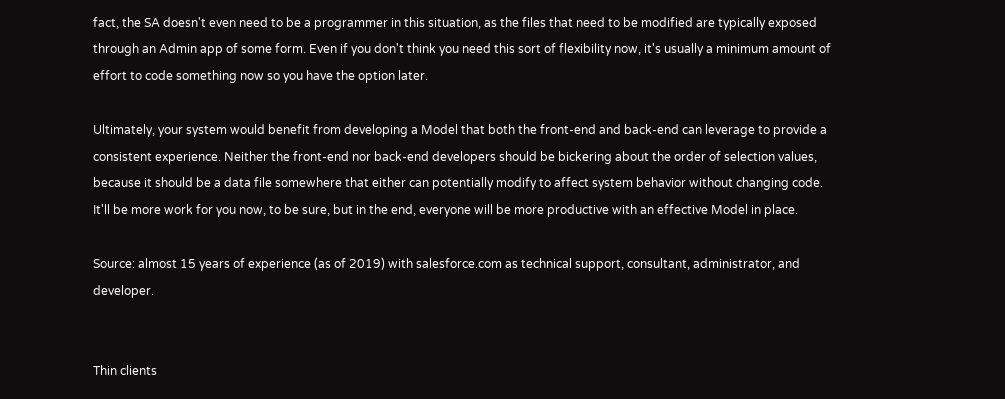fact, the SA doesn't even need to be a programmer in this situation, as the files that need to be modified are typically exposed through an Admin app of some form. Even if you don't think you need this sort of flexibility now, it's usually a minimum amount of effort to code something now so you have the option later.

Ultimately, your system would benefit from developing a Model that both the front-end and back-end can leverage to provide a consistent experience. Neither the front-end nor back-end developers should be bickering about the order of selection values, because it should be a data file somewhere that either can potentially modify to affect system behavior without changing code. It'll be more work for you now, to be sure, but in the end, everyone will be more productive with an effective Model in place.

Source: almost 15 years of experience (as of 2019) with salesforce.com as technical support, consultant, administrator, and developer.


Thin clients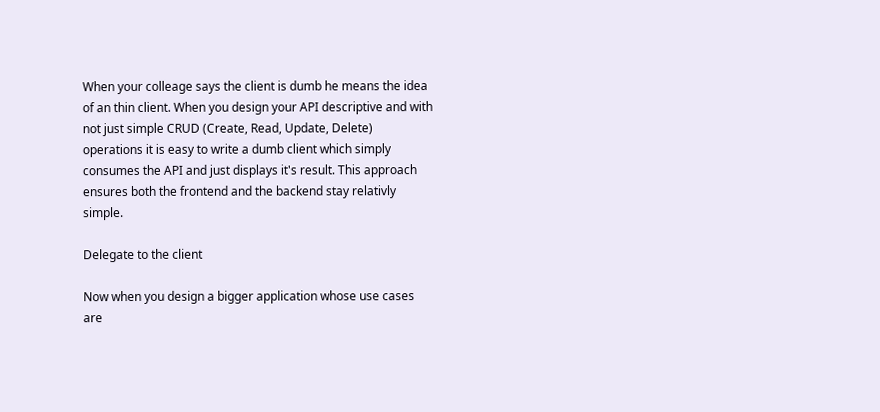When your colleage says the client is dumb he means the idea of an thin client. When you design your API descriptive and with not just simple CRUD (Create, Read, Update, Delete) operations it is easy to write a dumb client which simply consumes the API and just displays it's result. This approach ensures both the frontend and the backend stay relativly simple.

Delegate to the client

Now when you design a bigger application whose use cases are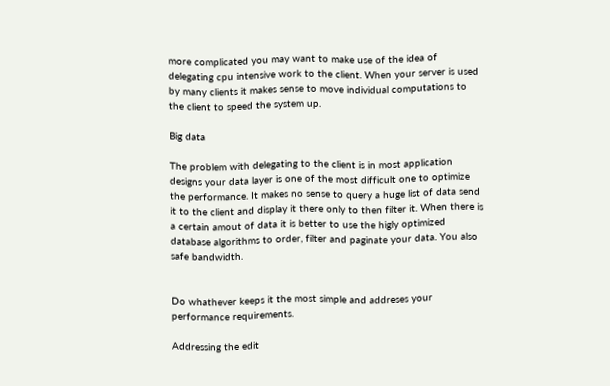more complicated you may want to make use of the idea of delegating cpu intensive work to the client. When your server is used by many clients it makes sense to move individual computations to the client to speed the system up.

Big data

The problem with delegating to the client is in most application designs your data layer is one of the most difficult one to optimize the performance. It makes no sense to query a huge list of data send it to the client and display it there only to then filter it. When there is a certain amout of data it is better to use the higly optimized database algorithms to order, filter and paginate your data. You also safe bandwidth.


Do whathever keeps it the most simple and addreses your performance requirements.

Addressing the edit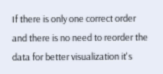If there is only one correct order and there is no need to reorder the data for better visualization it's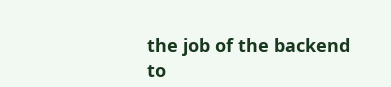the job of the backend to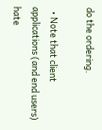do the ordering.

  • Note that client applications (and end users) hate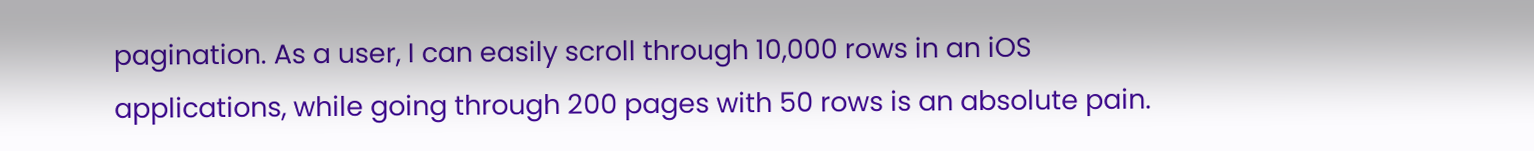pagination. As a user, I can easily scroll through 10,000 rows in an iOS applications, while going through 200 pages with 50 rows is an absolute pain.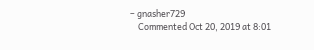– gnasher729
    Commented Oct 20, 2019 at 8:01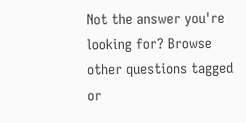Not the answer you're looking for? Browse other questions tagged or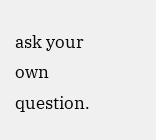ask your own question.